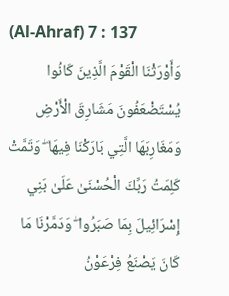(Al-Ahraf) 7 : 137
وَأَوْرَثْنَا الْقَوْمَ الَّذِينَ كَانُوا يُسْتَضْعَفُونَ مَشَارِقَ الْأَرْضِ وَمَغَارِبَهَا الَّتِي بَارَكْنَا فِيهَا ۖ وَتَمَّتْ كَلِمَتُ رَبِّكَ الْحُسْنَىٰ عَلَىٰ بَنِي إِسْرَائِيلَ بِمَا صَبَرُوا ۖ وَدَمَّرْنَا مَا كَانَ يَصْنَعُ فِرْعَوْنُ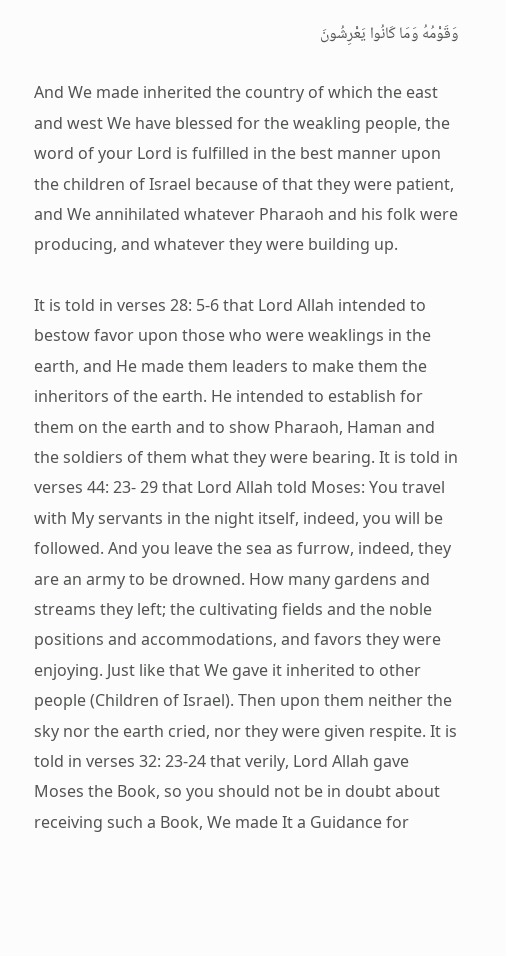وَقَوْمُهُ وَمَا كَانُوا يَعْرِشُونَ

And We made inherited the country of which the east and west We have blessed for the weakling people, the word of your Lord is fulfilled in the best manner upon the children of Israel because of that they were patient, and We annihilated whatever Pharaoh and his folk were producing, and whatever they were building up.

It is told in verses 28: 5-6 that Lord Allah intended to bestow favor upon those who were weaklings in the earth, and He made them leaders to make them the inheritors of the earth. He intended to establish for them on the earth and to show Pharaoh, Haman and the soldiers of them what they were bearing. It is told in verses 44: 23- 29 that Lord Allah told Moses: You travel with My servants in the night itself, indeed, you will be followed. And you leave the sea as furrow, indeed, they are an army to be drowned. How many gardens and streams they left; the cultivating fields and the noble positions and accommodations, and favors they were enjoying. Just like that We gave it inherited to other people (Children of Israel). Then upon them neither the sky nor the earth cried, nor they were given respite. It is told in verses 32: 23-24 that verily, Lord Allah gave Moses the Book, so you should not be in doubt about receiving such a Book, We made It a Guidance for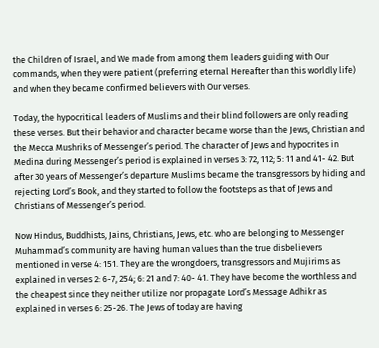the Children of Israel, and We made from among them leaders guiding with Our commands, when they were patient (preferring eternal Hereafter than this worldly life) and when they became confirmed believers with Our verses.

Today, the hypocritical leaders of Muslims and their blind followers are only reading these verses. But their behavior and character became worse than the Jews, Christian and the Mecca Mushriks of Messenger’s period. The character of Jews and hypocrites in Medina during Messenger’s period is explained in verses 3: 72, 112; 5: 11 and 41- 42. But after 30 years of Messenger’s departure Muslims became the transgressors by hiding and rejecting Lord’s Book, and they started to follow the footsteps as that of Jews and Christians of Messenger’s period.

Now Hindus, Buddhists, Jains, Christians, Jews, etc. who are belonging to Messenger Muhammad’s community are having human values than the true disbelievers mentioned in verse 4: 151. They are the wrongdoers, transgressors and Mujirims as explained in verses 2: 6-7, 254; 6: 21 and 7: 40- 41. They have become the worthless and the cheapest since they neither utilize nor propagate Lord’s Message Adhikr as explained in verses 6: 25-26. The Jews of today are having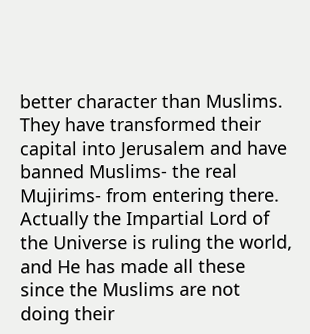better character than Muslims. They have transformed their capital into Jerusalem and have banned Muslims- the real Mujirims- from entering there. Actually the Impartial Lord of the Universe is ruling the world, and He has made all these since the Muslims are not doing their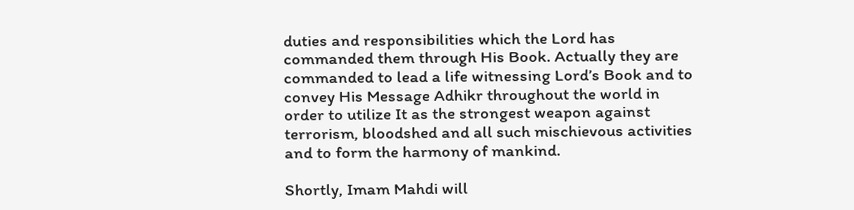duties and responsibilities which the Lord has commanded them through His Book. Actually they are commanded to lead a life witnessing Lord’s Book and to convey His Message Adhikr throughout the world in order to utilize It as the strongest weapon against terrorism, bloodshed and all such mischievous activities and to form the harmony of mankind.

Shortly, Imam Mahdi will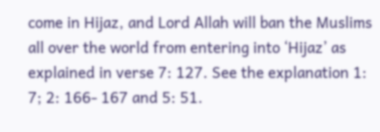come in Hijaz, and Lord Allah will ban the Muslims all over the world from entering into ‘Hijaz’ as explained in verse 7: 127. See the explanation 1: 7; 2: 166- 167 and 5: 51.